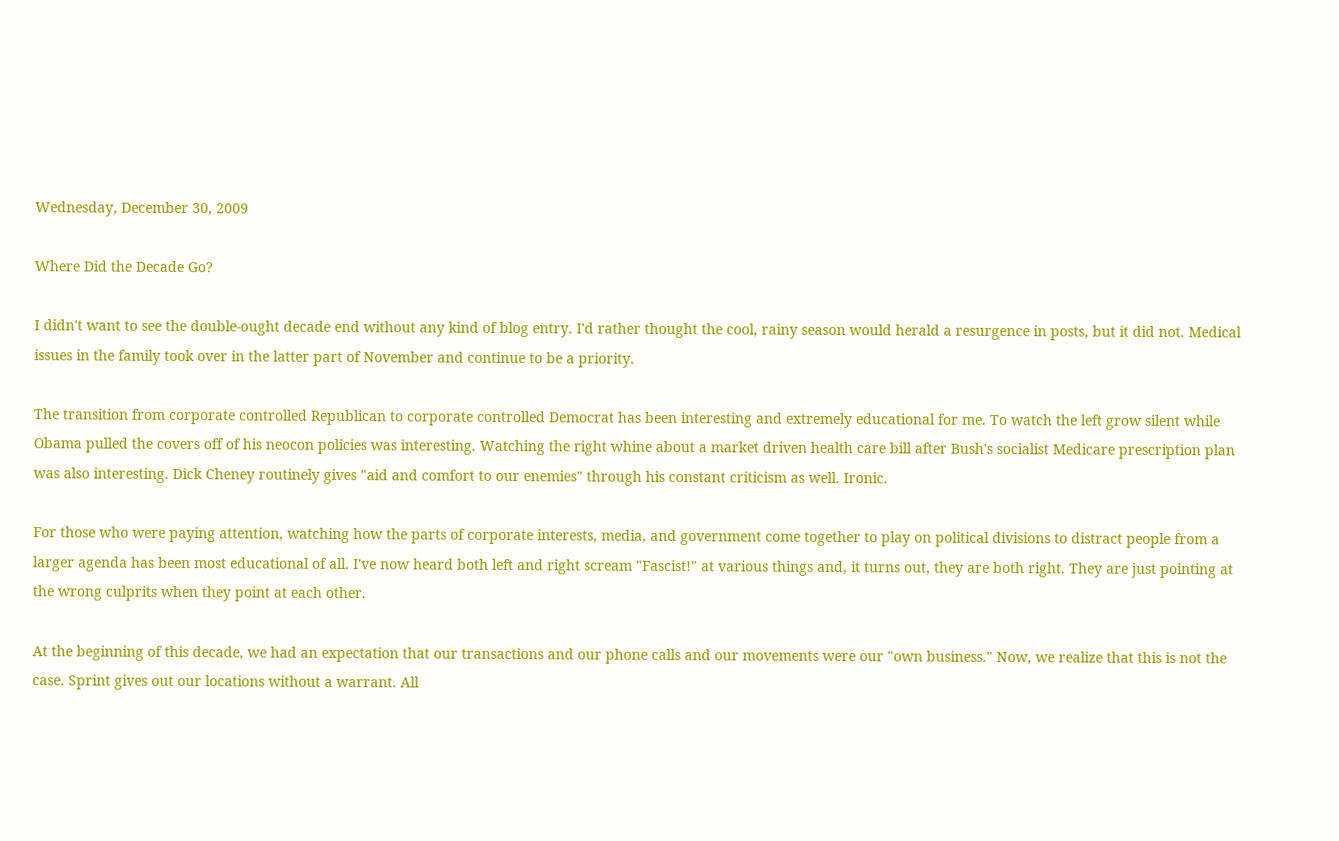Wednesday, December 30, 2009

Where Did the Decade Go?

I didn't want to see the double-ought decade end without any kind of blog entry. I'd rather thought the cool, rainy season would herald a resurgence in posts, but it did not. Medical issues in the family took over in the latter part of November and continue to be a priority.

The transition from corporate controlled Republican to corporate controlled Democrat has been interesting and extremely educational for me. To watch the left grow silent while Obama pulled the covers off of his neocon policies was interesting. Watching the right whine about a market driven health care bill after Bush's socialist Medicare prescription plan was also interesting. Dick Cheney routinely gives "aid and comfort to our enemies" through his constant criticism as well. Ironic.

For those who were paying attention, watching how the parts of corporate interests, media, and government come together to play on political divisions to distract people from a larger agenda has been most educational of all. I've now heard both left and right scream "Fascist!" at various things and, it turns out, they are both right. They are just pointing at the wrong culprits when they point at each other.

At the beginning of this decade, we had an expectation that our transactions and our phone calls and our movements were our "own business." Now, we realize that this is not the case. Sprint gives out our locations without a warrant. All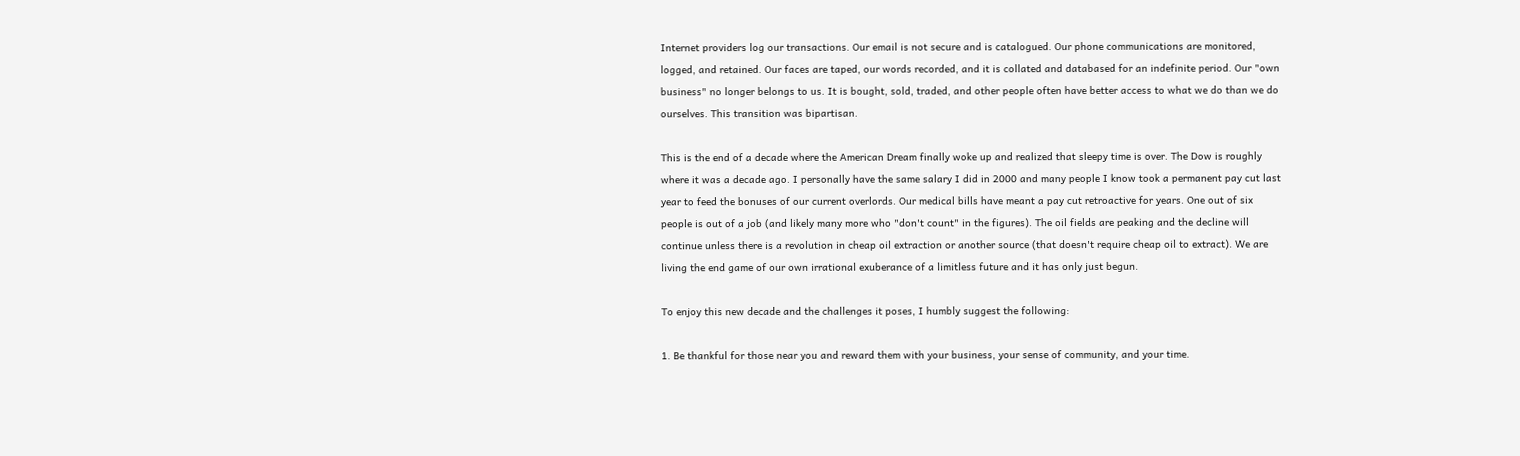Internet providers log our transactions. Our email is not secure and is catalogued. Our phone communications are monitored, logged, and retained. Our faces are taped, our words recorded, and it is collated and databased for an indefinite period. Our "own business" no longer belongs to us. It is bought, sold, traded, and other people often have better access to what we do than we do ourselves. This transition was bipartisan.

This is the end of a decade where the American Dream finally woke up and realized that sleepy time is over. The Dow is roughly where it was a decade ago. I personally have the same salary I did in 2000 and many people I know took a permanent pay cut last year to feed the bonuses of our current overlords. Our medical bills have meant a pay cut retroactive for years. One out of six people is out of a job (and likely many more who "don't count" in the figures). The oil fields are peaking and the decline will continue unless there is a revolution in cheap oil extraction or another source (that doesn't require cheap oil to extract). We are living the end game of our own irrational exuberance of a limitless future and it has only just begun.

To enjoy this new decade and the challenges it poses, I humbly suggest the following:

1. Be thankful for those near you and reward them with your business, your sense of community, and your time.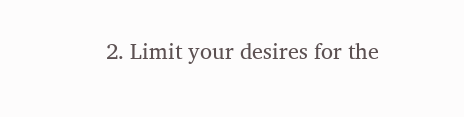2. Limit your desires for the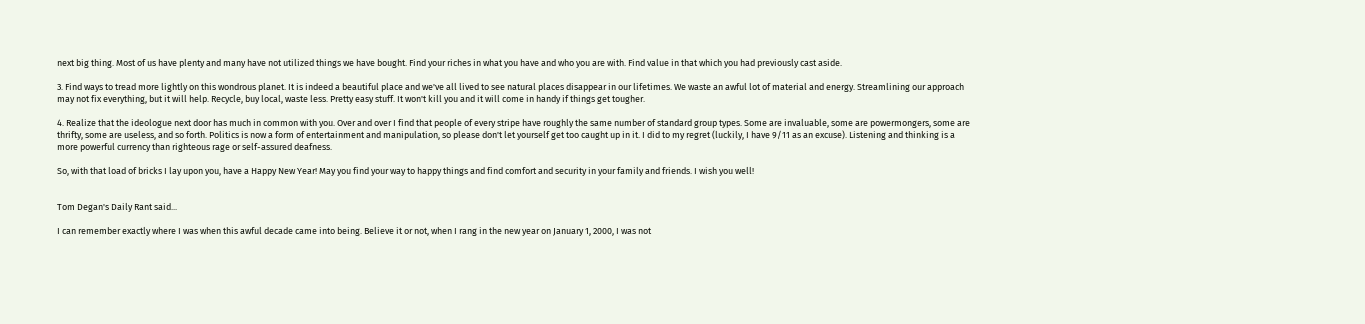next big thing. Most of us have plenty and many have not utilized things we have bought. Find your riches in what you have and who you are with. Find value in that which you had previously cast aside.

3. Find ways to tread more lightly on this wondrous planet. It is indeed a beautiful place and we've all lived to see natural places disappear in our lifetimes. We waste an awful lot of material and energy. Streamlining our approach may not fix everything, but it will help. Recycle, buy local, waste less. Pretty easy stuff. It won't kill you and it will come in handy if things get tougher.

4. Realize that the ideologue next door has much in common with you. Over and over I find that people of every stripe have roughly the same number of standard group types. Some are invaluable, some are powermongers, some are thrifty, some are useless, and so forth. Politics is now a form of entertainment and manipulation, so please don't let yourself get too caught up in it. I did to my regret (luckily, I have 9/11 as an excuse). Listening and thinking is a more powerful currency than righteous rage or self-assured deafness.

So, with that load of bricks I lay upon you, have a Happy New Year! May you find your way to happy things and find comfort and security in your family and friends. I wish you well!


Tom Degan's Daily Rant said...

I can remember exactly where I was when this awful decade came into being. Believe it or not, when I rang in the new year on January 1, 2000, I was not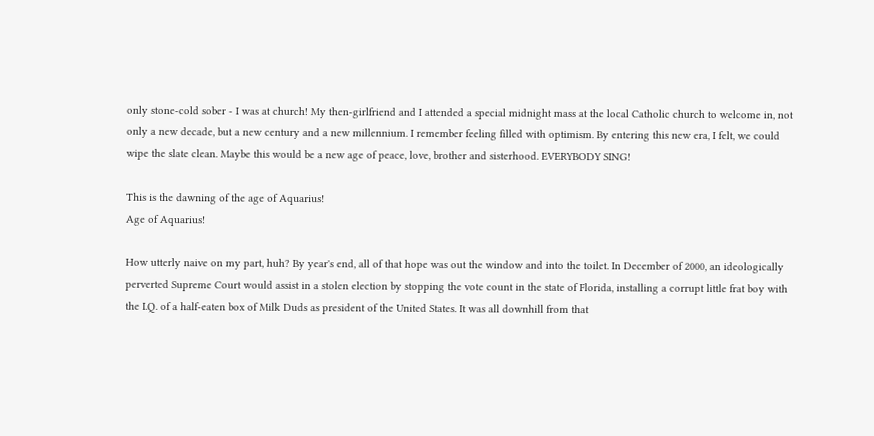only stone-cold sober - I was at church! My then-girlfriend and I attended a special midnight mass at the local Catholic church to welcome in, not only a new decade, but a new century and a new millennium. I remember feeling filled with optimism. By entering this new era, I felt, we could wipe the slate clean. Maybe this would be a new age of peace, love, brother and sisterhood. EVERYBODY SING!

This is the dawning of the age of Aquarius!
Age of Aquarius!

How utterly naive on my part, huh? By year's end, all of that hope was out the window and into the toilet. In December of 2000, an ideologically perverted Supreme Court would assist in a stolen election by stopping the vote count in the state of Florida, installing a corrupt little frat boy with the I.Q. of a half-eaten box of Milk Duds as president of the United States. It was all downhill from that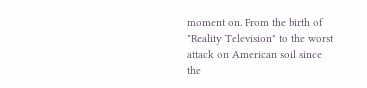moment on. From the birth of "Reality Television" to the worst attack on American soil since the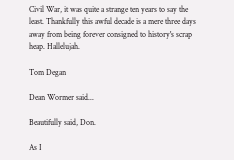Civil War, it was quite a strange ten years to say the least. Thankfully this awful decade is a mere three days away from being forever consigned to history's scrap heap. Hallelujah.

Tom Degan

Dean Wormer said...

Beautifully said, Don.

As I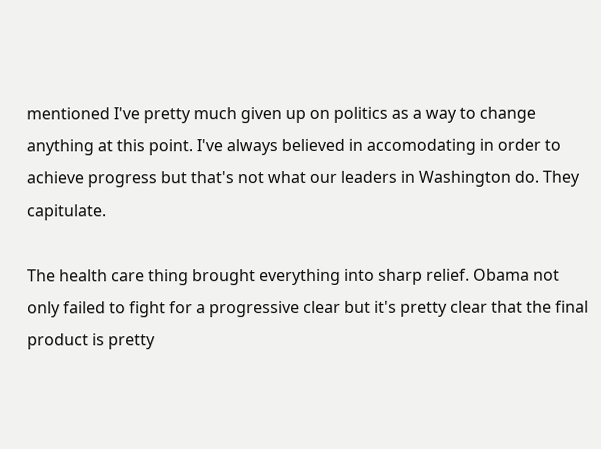mentioned I've pretty much given up on politics as a way to change anything at this point. I've always believed in accomodating in order to achieve progress but that's not what our leaders in Washington do. They capitulate.

The health care thing brought everything into sharp relief. Obama not only failed to fight for a progressive clear but it's pretty clear that the final product is pretty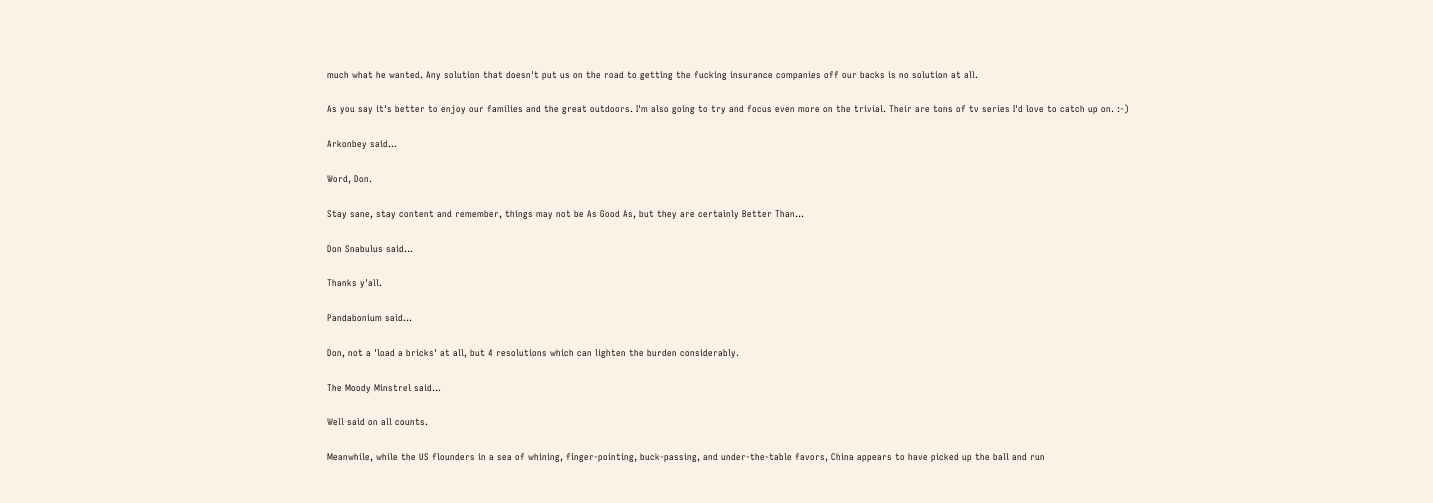much what he wanted. Any solution that doesn't put us on the road to getting the fucking insurance companies off our backs is no solution at all.

As you say it's better to enjoy our families and the great outdoors. I'm also going to try and focus even more on the trivial. Their are tons of tv series I'd love to catch up on. :-)

Arkonbey said...

Word, Don.

Stay sane, stay content and remember, things may not be As Good As, but they are certainly Better Than...

Don Snabulus said...

Thanks y'all.

Pandabonium said...

Don, not a 'load a bricks' at all, but 4 resolutions which can lighten the burden considerably.

The Moody Minstrel said...

Well said on all counts.

Meanwhile, while the US flounders in a sea of whining, finger-pointing, buck-passing, and under-the-table favors, China appears to have picked up the ball and run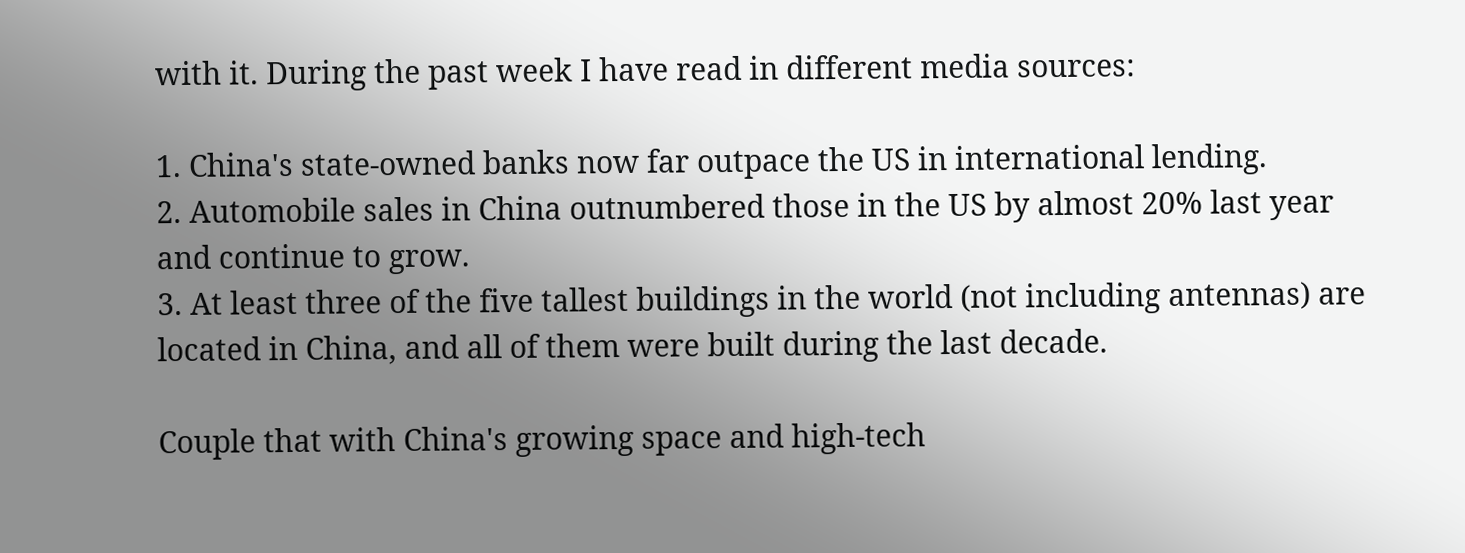with it. During the past week I have read in different media sources:

1. China's state-owned banks now far outpace the US in international lending.
2. Automobile sales in China outnumbered those in the US by almost 20% last year and continue to grow.
3. At least three of the five tallest buildings in the world (not including antennas) are located in China, and all of them were built during the last decade.

Couple that with China's growing space and high-tech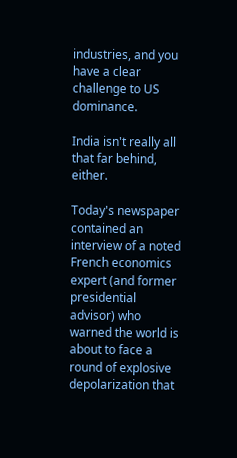industries, and you have a clear challenge to US dominance.

India isn't really all that far behind, either.

Today's newspaper contained an interview of a noted French economics expert (and former presidential advisor) who warned the world is about to face a round of explosive depolarization that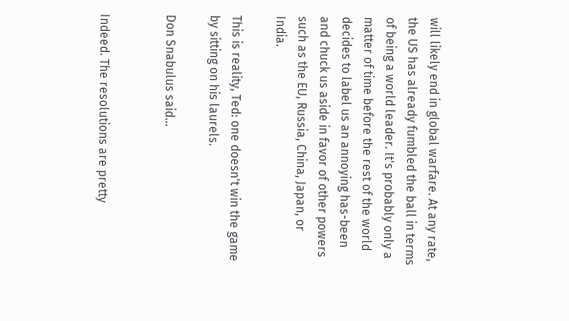will likely end in global warfare. At any rate, the US has already fumbled the ball in terms of being a world leader. It's probably only a matter of time before the rest of the world decides to label us an annoying has-been and chuck us aside in favor of other powers such as the EU, Russia, China, Japan, or India.

This is reality, Ted: one doesn't win the game by sitting on his laurels.

Don Snabulus said...


Indeed. The resolutions are pretty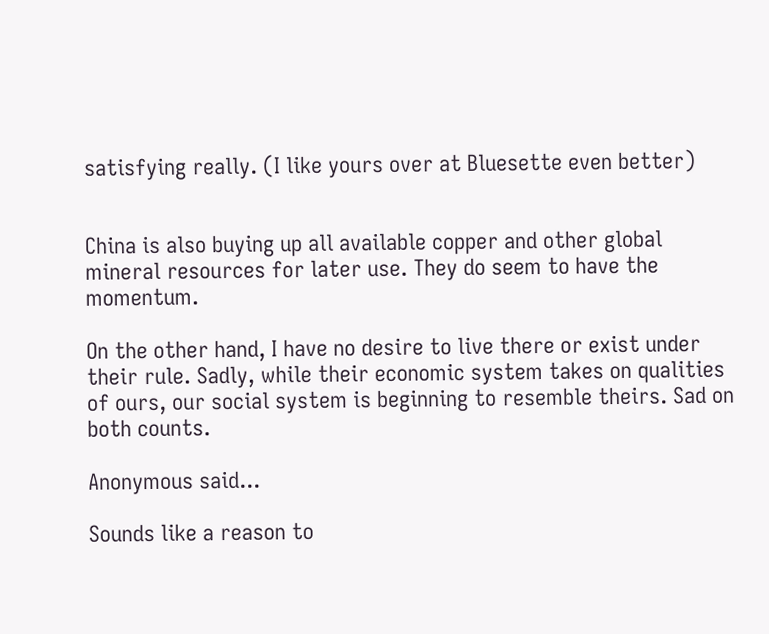satisfying really. (I like yours over at Bluesette even better)


China is also buying up all available copper and other global mineral resources for later use. They do seem to have the momentum.

On the other hand, I have no desire to live there or exist under their rule. Sadly, while their economic system takes on qualities of ours, our social system is beginning to resemble theirs. Sad on both counts.

Anonymous said...

Sounds like a reason to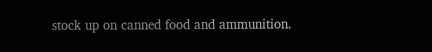stock up on canned food and ammunition.